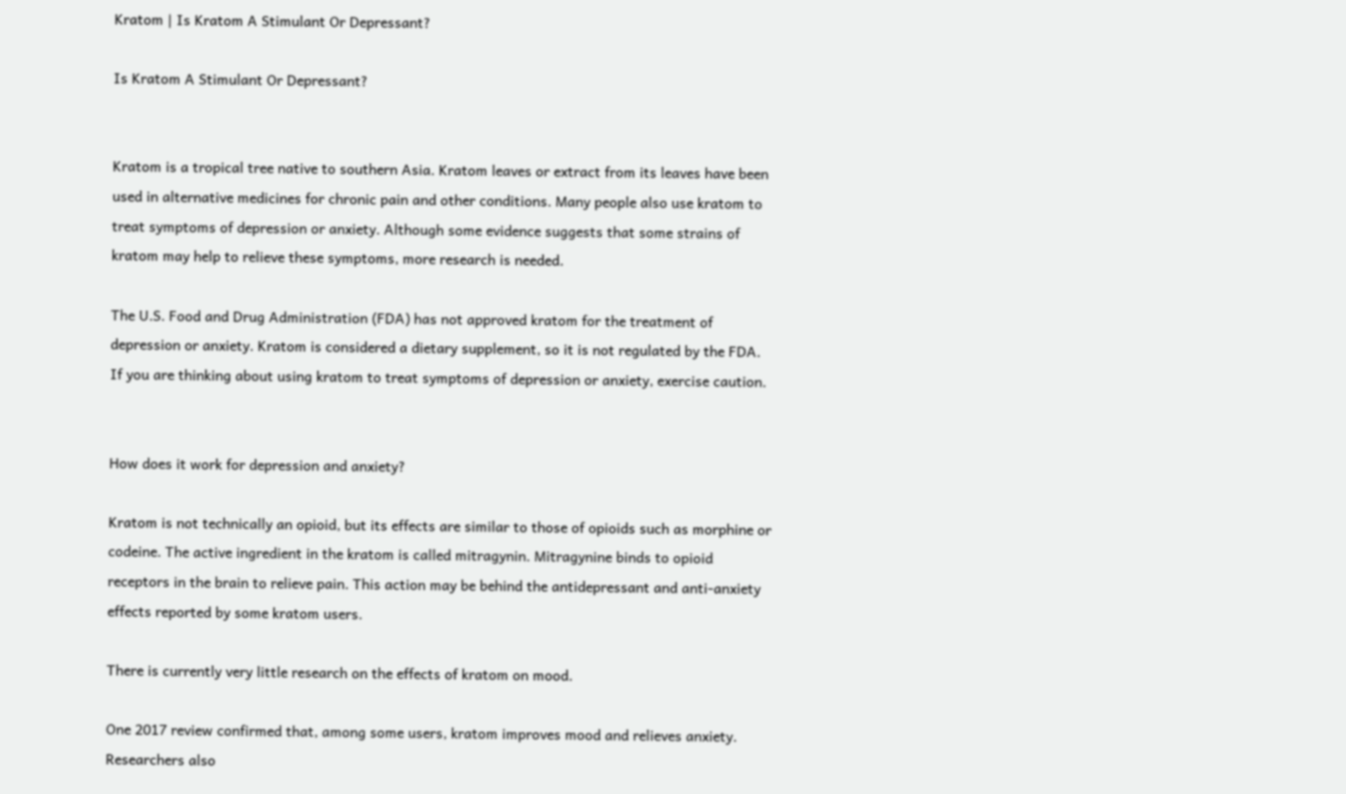Kratom | Is Kratom A Stimulant Or Depressant?

Is Kratom A Stimulant Or Depressant?


Kratom is a tropical tree native to southern Asia. Kratom leaves or extract from its leaves have been used in alternative medicines for chronic pain and other conditions. Many people also use kratom to treat symptoms of depression or anxiety. Although some evidence suggests that some strains of kratom may help to relieve these symptoms, more research is needed.

The U.S. Food and Drug Administration (FDA) has not approved kratom for the treatment of depression or anxiety. Kratom is considered a dietary supplement, so it is not regulated by the FDA. If you are thinking about using kratom to treat symptoms of depression or anxiety, exercise caution.


How does it work for depression and anxiety?

Kratom is not technically an opioid, but its effects are similar to those of opioids such as morphine or codeine. The active ingredient in the kratom is called mitragynin. Mitragynine binds to opioid receptors in the brain to relieve pain. This action may be behind the antidepressant and anti-anxiety effects reported by some kratom users.

There is currently very little research on the effects of kratom on mood.

One 2017 review confirmed that, among some users, kratom improves mood and relieves anxiety. Researchers also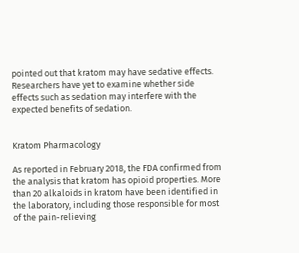pointed out that kratom may have sedative effects. Researchers have yet to examine whether side effects such as sedation may interfere with the expected benefits of sedation.


Kratom Pharmacology

As reported in February 2018, the FDA confirmed from the analysis that kratom has opioid properties. More than 20 alkaloids in kratom have been identified in the laboratory, including those responsible for most of the pain-relieving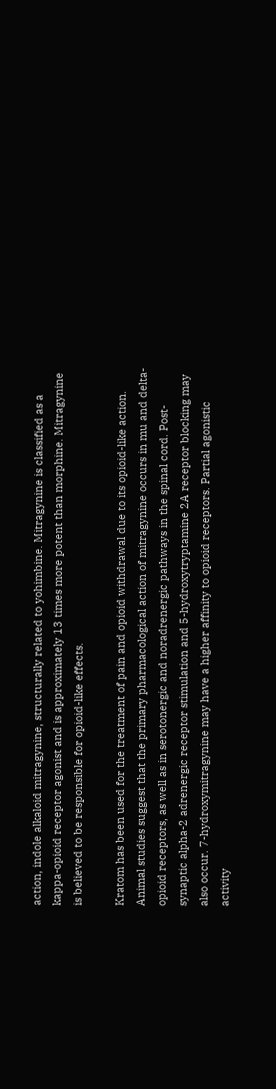action, indole alkaloid mitragynine, structurally related to yohimbine. Mitragynine is classified as a kappa-opioid receptor agonist and is approximately 13 times more potent than morphine. Mitragynine is believed to be responsible for opioid-like effects.

Kratom has been used for the treatment of pain and opioid withdrawal due to its opioid-like action. Animal studies suggest that the primary pharmacological action of mitragynine occurs in mu and delta-opioid receptors, as well as in serotonergic and noradrenergic pathways in the spinal cord. Post-synaptic alpha-2 adrenergic receptor stimulation and 5-hydroxytryptamine 2A receptor blocking may also occur. 7-hydroxymitragynine may have a higher affinity to opioid receptors. Partial agonistic activity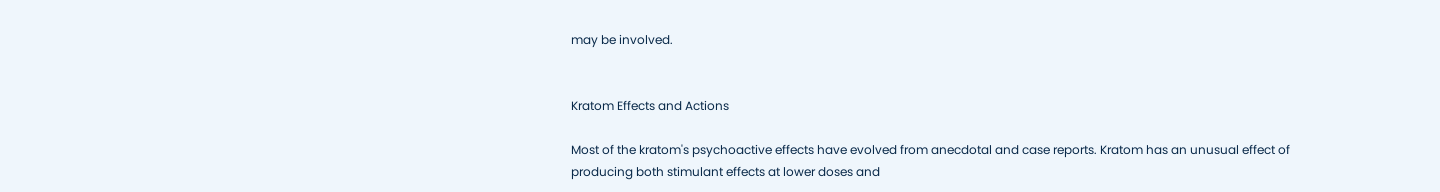may be involved.


Kratom Effects and Actions

Most of the kratom's psychoactive effects have evolved from anecdotal and case reports. Kratom has an unusual effect of producing both stimulant effects at lower doses and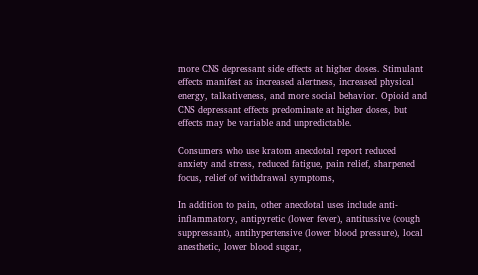more CNS depressant side effects at higher doses. Stimulant effects manifest as increased alertness, increased physical energy, talkativeness, and more social behavior. Opioid and CNS depressant effects predominate at higher doses, but effects may be variable and unpredictable.

Consumers who use kratom anecdotal report reduced anxiety and stress, reduced fatigue, pain relief, sharpened focus, relief of withdrawal symptoms,

In addition to pain, other anecdotal uses include anti-inflammatory, antipyretic (lower fever), antitussive (cough suppressant), antihypertensive (lower blood pressure), local anesthetic, lower blood sugar,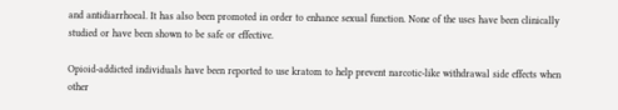and antidiarrhoeal. It has also been promoted in order to enhance sexual function. None of the uses have been clinically studied or have been shown to be safe or effective.

Opioid-addicted individuals have been reported to use kratom to help prevent narcotic-like withdrawal side effects when other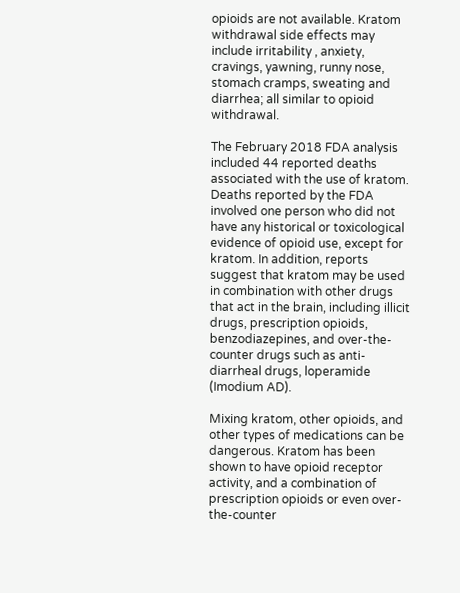opioids are not available. Kratom withdrawal side effects may include irritability , anxiety, cravings, yawning, runny nose, stomach cramps, sweating and diarrhea; all similar to opioid withdrawal.

The February 2018 FDA analysis included 44 reported deaths associated with the use of kratom. Deaths reported by the FDA involved one person who did not have any historical or toxicological evidence of opioid use, except for kratom. In addition, reports suggest that kratom may be used in combination with other drugs that act in the brain, including illicit drugs, prescription opioids, benzodiazepines, and over-the-counter drugs such as anti-diarrheal drugs, loperamide (Imodium AD).

Mixing kratom, other opioids, and other types of medications can be dangerous. Kratom has been shown to have opioid receptor activity, and a combination of prescription opioids or even over-the-counter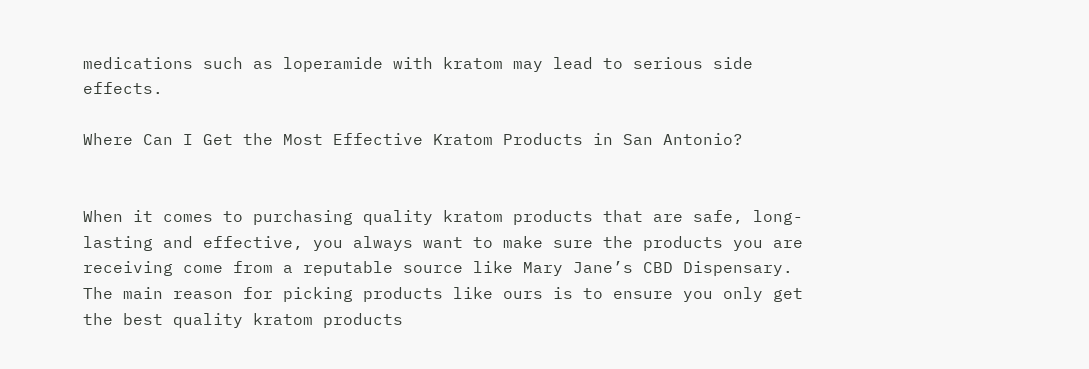medications such as loperamide with kratom may lead to serious side effects.

Where Can I Get the Most Effective Kratom Products in San Antonio?


When it comes to purchasing quality kratom products that are safe, long-lasting and effective, you always want to make sure the products you are receiving come from a reputable source like Mary Jane’s CBD Dispensary. The main reason for picking products like ours is to ensure you only get the best quality kratom products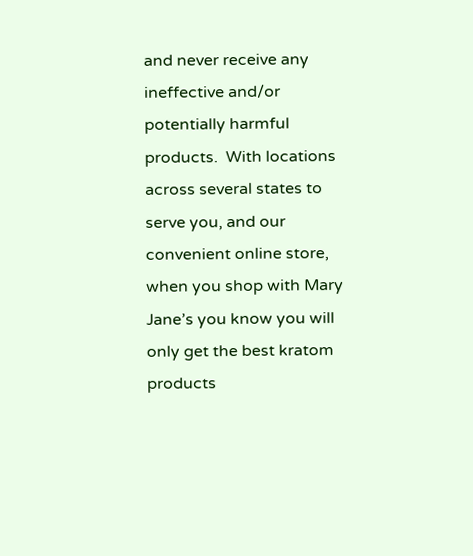and never receive any ineffective and/or potentially harmful products.  With locations across several states to serve you, and our convenient online store, when you shop with Mary Jane’s you know you will only get the best kratom products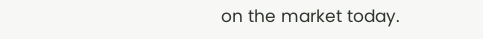on the market today.